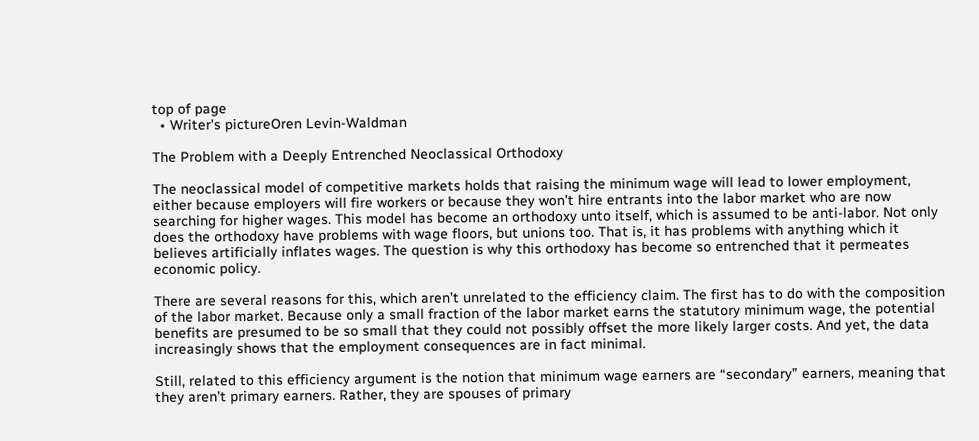top of page
  • Writer's pictureOren Levin-Waldman

The Problem with a Deeply Entrenched Neoclassical Orthodoxy

The neoclassical model of competitive markets holds that raising the minimum wage will lead to lower employment, either because employers will fire workers or because they won’t hire entrants into the labor market who are now searching for higher wages. This model has become an orthodoxy unto itself, which is assumed to be anti-labor. Not only does the orthodoxy have problems with wage floors, but unions too. That is, it has problems with anything which it believes artificially inflates wages. The question is why this orthodoxy has become so entrenched that it permeates economic policy.

There are several reasons for this, which aren’t unrelated to the efficiency claim. The first has to do with the composition of the labor market. Because only a small fraction of the labor market earns the statutory minimum wage, the potential benefits are presumed to be so small that they could not possibly offset the more likely larger costs. And yet, the data increasingly shows that the employment consequences are in fact minimal.

Still, related to this efficiency argument is the notion that minimum wage earners are “secondary” earners, meaning that they aren’t primary earners. Rather, they are spouses of primary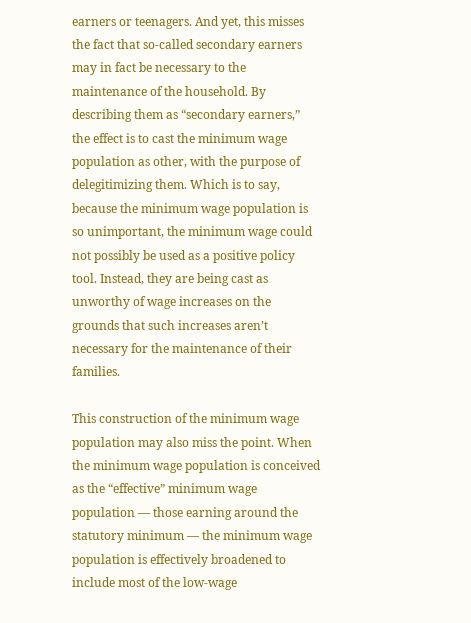earners or teenagers. And yet, this misses the fact that so-called secondary earners may in fact be necessary to the maintenance of the household. By describing them as “secondary earners,” the effect is to cast the minimum wage population as other, with the purpose of delegitimizing them. Which is to say, because the minimum wage population is so unimportant, the minimum wage could not possibly be used as a positive policy tool. Instead, they are being cast as unworthy of wage increases on the grounds that such increases aren’t necessary for the maintenance of their families.

This construction of the minimum wage population may also miss the point. When the minimum wage population is conceived as the “effective” minimum wage population — those earning around the statutory minimum — the minimum wage population is effectively broadened to include most of the low-wage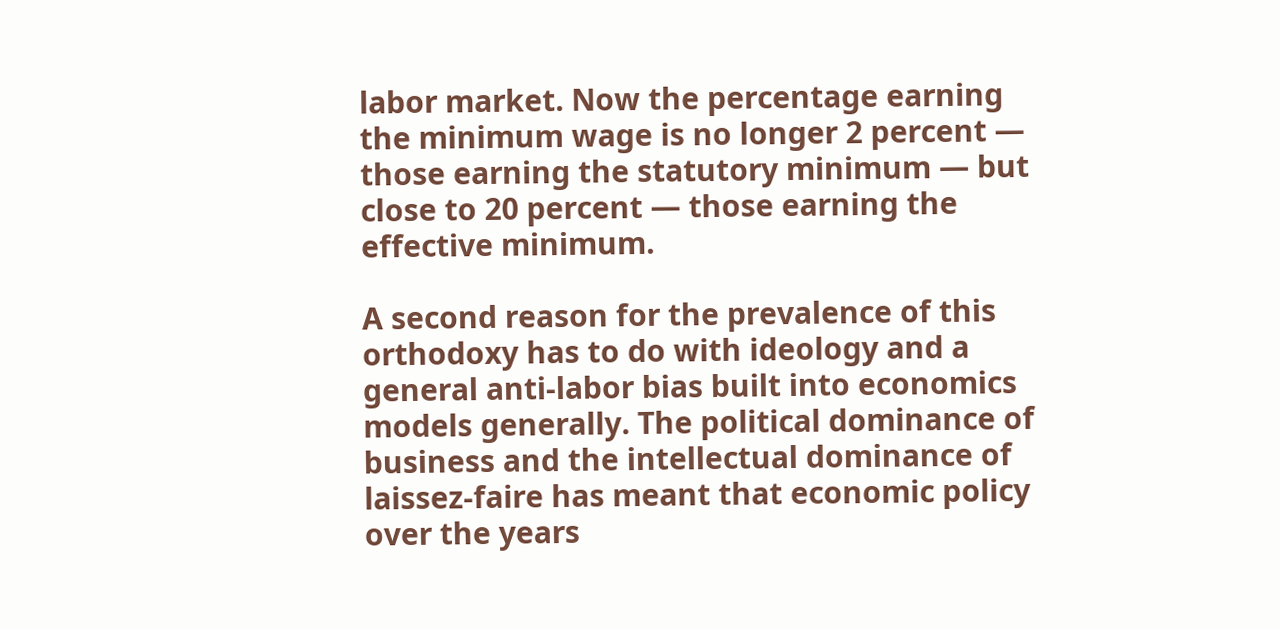labor market. Now the percentage earning the minimum wage is no longer 2 percent — those earning the statutory minimum — but close to 20 percent — those earning the effective minimum.

A second reason for the prevalence of this orthodoxy has to do with ideology and a general anti-labor bias built into economics models generally. The political dominance of business and the intellectual dominance of laissez-faire has meant that economic policy over the years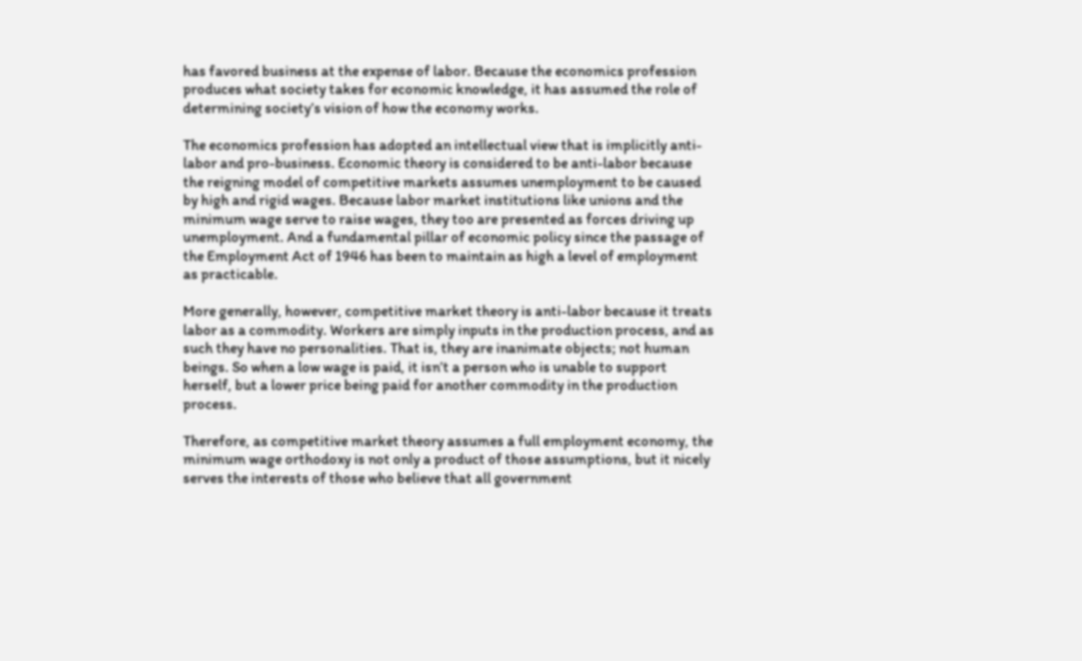has favored business at the expense of labor. Because the economics profession produces what society takes for economic knowledge, it has assumed the role of determining society’s vision of how the economy works.

The economics profession has adopted an intellectual view that is implicitly anti-labor and pro-business. Economic theory is considered to be anti-labor because the reigning model of competitive markets assumes unemployment to be caused by high and rigid wages. Because labor market institutions like unions and the minimum wage serve to raise wages, they too are presented as forces driving up unemployment. And a fundamental pillar of economic policy since the passage of the Employment Act of 1946 has been to maintain as high a level of employment as practicable.

More generally, however, competitive market theory is anti-labor because it treats labor as a commodity. Workers are simply inputs in the production process, and as such they have no personalities. That is, they are inanimate objects; not human beings. So when a low wage is paid, it isn’t a person who is unable to support herself, but a lower price being paid for another commodity in the production process.

Therefore, as competitive market theory assumes a full employment economy, the minimum wage orthodoxy is not only a product of those assumptions, but it nicely serves the interests of those who believe that all government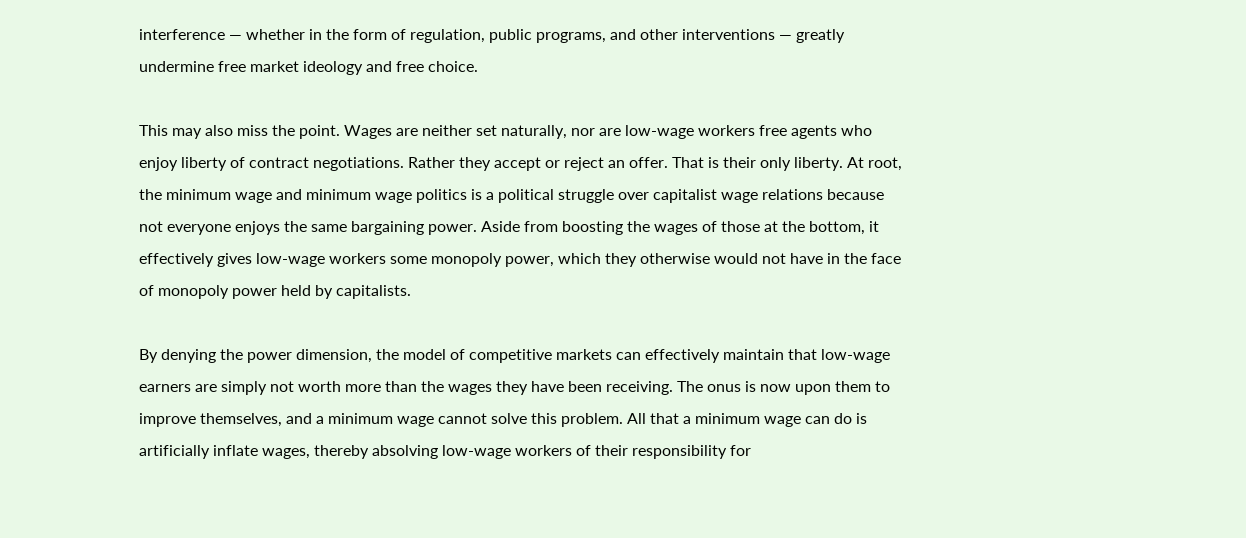interference — whether in the form of regulation, public programs, and other interventions — greatly undermine free market ideology and free choice.

This may also miss the point. Wages are neither set naturally, nor are low-wage workers free agents who enjoy liberty of contract negotiations. Rather they accept or reject an offer. That is their only liberty. At root, the minimum wage and minimum wage politics is a political struggle over capitalist wage relations because not everyone enjoys the same bargaining power. Aside from boosting the wages of those at the bottom, it effectively gives low-wage workers some monopoly power, which they otherwise would not have in the face of monopoly power held by capitalists.

By denying the power dimension, the model of competitive markets can effectively maintain that low-wage earners are simply not worth more than the wages they have been receiving. The onus is now upon them to improve themselves, and a minimum wage cannot solve this problem. All that a minimum wage can do is artificially inflate wages, thereby absolving low-wage workers of their responsibility for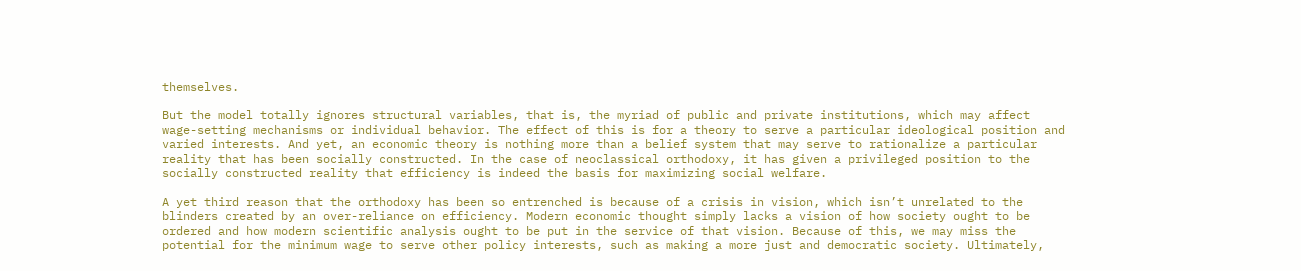themselves.

But the model totally ignores structural variables, that is, the myriad of public and private institutions, which may affect wage-setting mechanisms or individual behavior. The effect of this is for a theory to serve a particular ideological position and varied interests. And yet, an economic theory is nothing more than a belief system that may serve to rationalize a particular reality that has been socially constructed. In the case of neoclassical orthodoxy, it has given a privileged position to the socially constructed reality that efficiency is indeed the basis for maximizing social welfare.

A yet third reason that the orthodoxy has been so entrenched is because of a crisis in vision, which isn’t unrelated to the blinders created by an over-reliance on efficiency. Modern economic thought simply lacks a vision of how society ought to be ordered and how modern scientific analysis ought to be put in the service of that vision. Because of this, we may miss the potential for the minimum wage to serve other policy interests, such as making a more just and democratic society. Ultimately,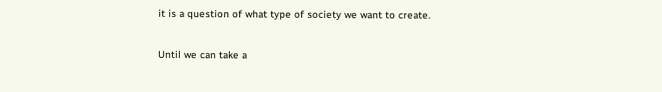it is a question of what type of society we want to create.

Until we can take a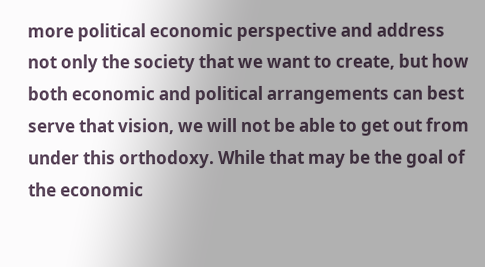more political economic perspective and address not only the society that we want to create, but how both economic and political arrangements can best serve that vision, we will not be able to get out from under this orthodoxy. While that may be the goal of the economic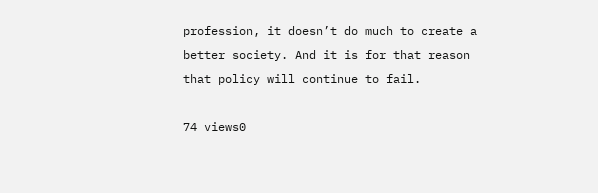profession, it doesn’t do much to create a better society. And it is for that reason that policy will continue to fail.

74 views0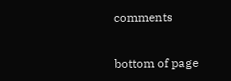comments


bottom of page